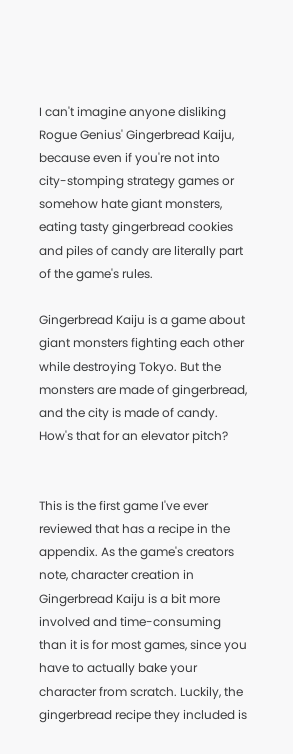I can't imagine anyone disliking Rogue Genius' Gingerbread Kaiju, because even if you're not into city-stomping strategy games or somehow hate giant monsters, eating tasty gingerbread cookies and piles of candy are literally part of the game's rules.

Gingerbread Kaiju is a game about giant monsters fighting each other while destroying Tokyo. But the monsters are made of gingerbread, and the city is made of candy. How's that for an elevator pitch?


This is the first game I've ever reviewed that has a recipe in the appendix. As the game's creators note, character creation in Gingerbread Kaiju is a bit more involved and time-consuming than it is for most games, since you have to actually bake your character from scratch. Luckily, the gingerbread recipe they included is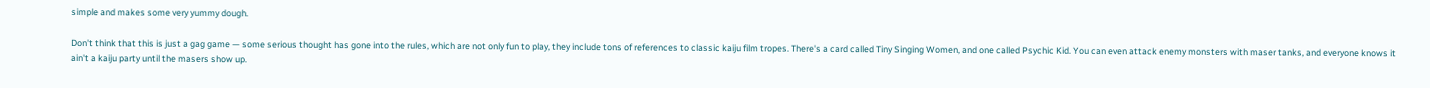simple and makes some very yummy dough.

Don't think that this is just a gag game — some serious thought has gone into the rules, which are not only fun to play, they include tons of references to classic kaiju film tropes. There's a card called Tiny Singing Women, and one called Psychic Kid. You can even attack enemy monsters with maser tanks, and everyone knows it ain't a kaiju party until the masers show up.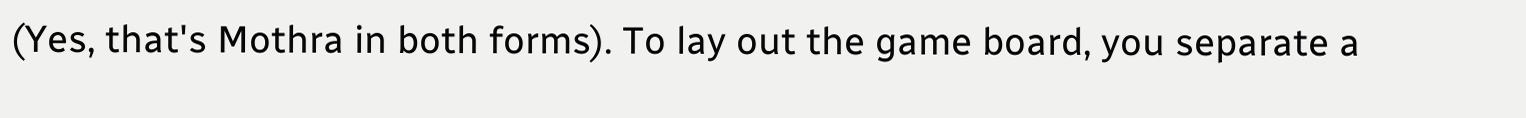(Yes, that's Mothra in both forms). To lay out the game board, you separate a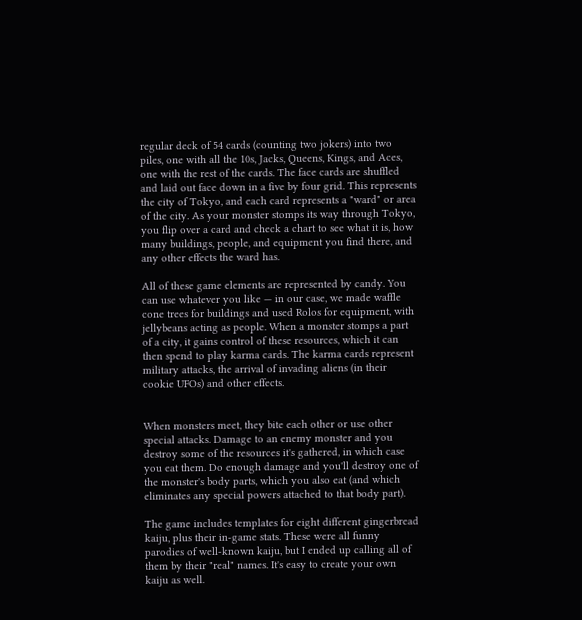regular deck of 54 cards (counting two jokers) into two piles, one with all the 10s, Jacks, Queens, Kings, and Aces, one with the rest of the cards. The face cards are shuffled and laid out face down in a five by four grid. This represents the city of Tokyo, and each card represents a "ward" or area of the city. As your monster stomps its way through Tokyo, you flip over a card and check a chart to see what it is, how many buildings, people, and equipment you find there, and any other effects the ward has.

All of these game elements are represented by candy. You can use whatever you like — in our case, we made waffle cone trees for buildings and used Rolos for equipment, with jellybeans acting as people. When a monster stomps a part of a city, it gains control of these resources, which it can then spend to play karma cards. The karma cards represent military attacks, the arrival of invading aliens (in their cookie UFOs) and other effects.


When monsters meet, they bite each other or use other special attacks. Damage to an enemy monster and you destroy some of the resources it's gathered, in which case you eat them. Do enough damage and you'll destroy one of the monster's body parts, which you also eat (and which eliminates any special powers attached to that body part).

The game includes templates for eight different gingerbread kaiju, plus their in-game stats. These were all funny parodies of well-known kaiju, but I ended up calling all of them by their "real" names. It's easy to create your own kaiju as well.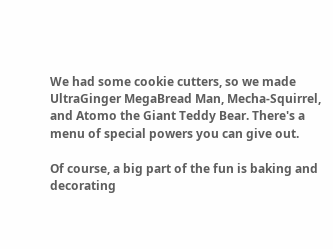We had some cookie cutters, so we made UltraGinger MegaBread Man, Mecha-Squirrel, and Atomo the Giant Teddy Bear. There's a menu of special powers you can give out.

Of course, a big part of the fun is baking and decorating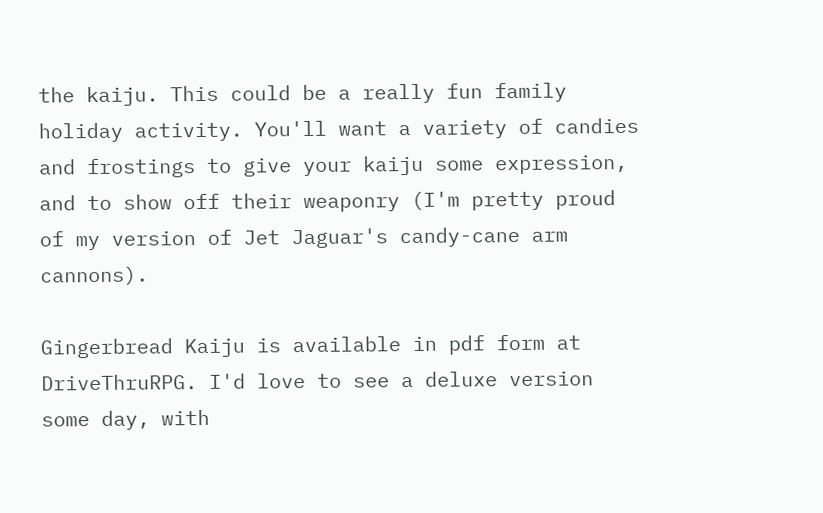the kaiju. This could be a really fun family holiday activity. You'll want a variety of candies and frostings to give your kaiju some expression, and to show off their weaponry (I'm pretty proud of my version of Jet Jaguar's candy-cane arm cannons).

Gingerbread Kaiju is available in pdf form at DriveThruRPG. I'd love to see a deluxe version some day, with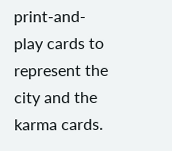print-and-play cards to represent the city and the karma cards.